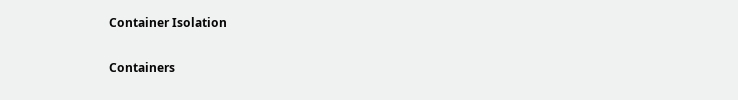Container Isolation

Containers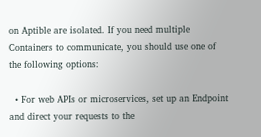on Aptible are isolated. If you need multiple Containers to communicate, you should use one of the following options:

  • For web APIs or microservices, set up an Endpoint and direct your requests to the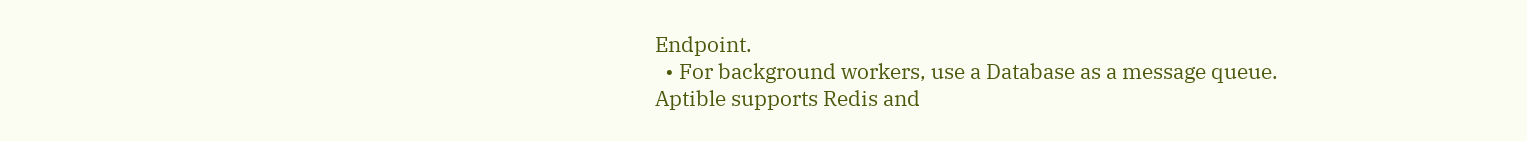Endpoint.
  • For background workers, use a Database as a message queue. Aptible supports Redis and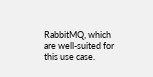RabbitMQ, which are well-suited for this use case.